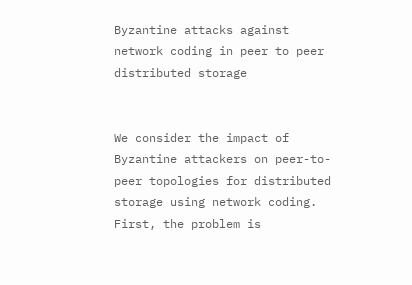Byzantine attacks against network coding in peer to peer distributed storage


We consider the impact of Byzantine attackers on peer-to-peer topologies for distributed storage using network coding. First, the problem is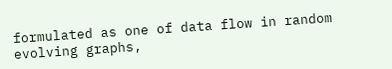formulated as one of data flow in random evolving graphs,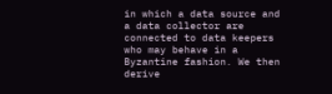in which a data source and a data collector are connected to data keepers who may behave in a Byzantine fashion. We then derive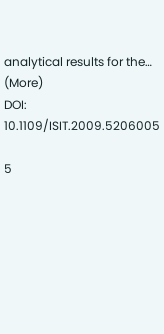analytical results for the… (More)
DOI: 10.1109/ISIT.2009.5206005

5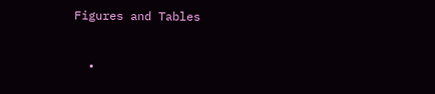Figures and Tables


  •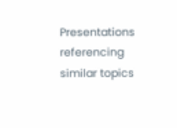Presentations referencing similar topics